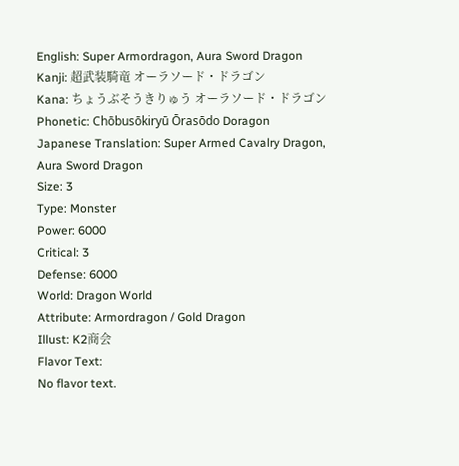English: Super Armordragon, Aura Sword Dragon
Kanji: 超武装騎竜 オーラソード・ドラゴン
Kana: ちょうぶそうきりゅう オーラソード・ドラゴン
Phonetic: Chōbusōkiryū Ōrasōdo Doragon
Japanese Translation: Super Armed Cavalry Dragon, Aura Sword Dragon
Size: 3
Type: Monster
Power: 6000
Critical: 3
Defense: 6000
World: Dragon World
Attribute: Armordragon / Gold Dragon
Illust: K2商会
Flavor Text:
No flavor text.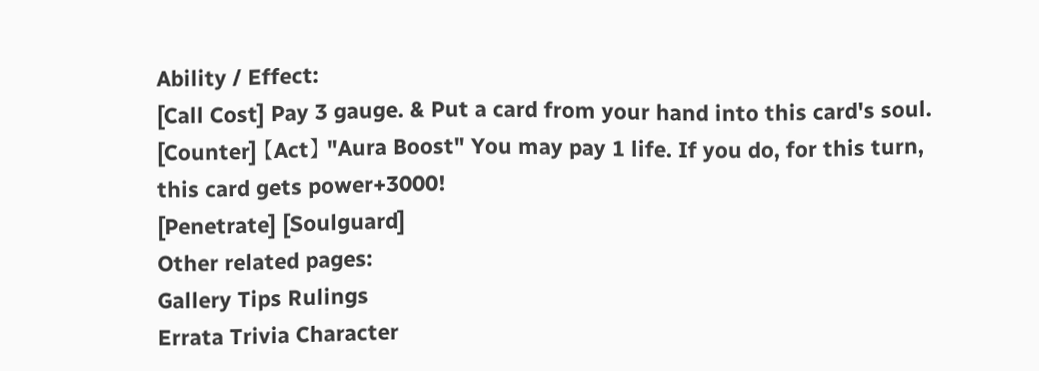Ability / Effect:
[Call Cost] Pay 3 gauge. & Put a card from your hand into this card's soul.
[Counter] 【Act】 "Aura Boost" You may pay 1 life. If you do, for this turn, this card gets power+3000!
[Penetrate] [Soulguard]
Other related pages:
Gallery Tips Rulings
Errata Trivia Character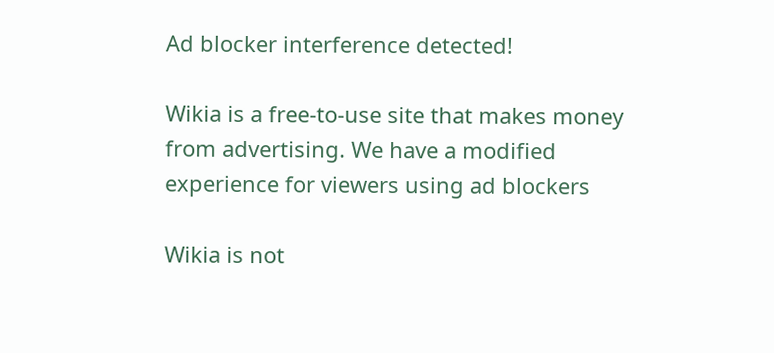Ad blocker interference detected!

Wikia is a free-to-use site that makes money from advertising. We have a modified experience for viewers using ad blockers

Wikia is not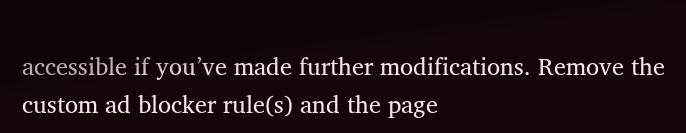accessible if you’ve made further modifications. Remove the custom ad blocker rule(s) and the page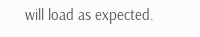will load as expected.